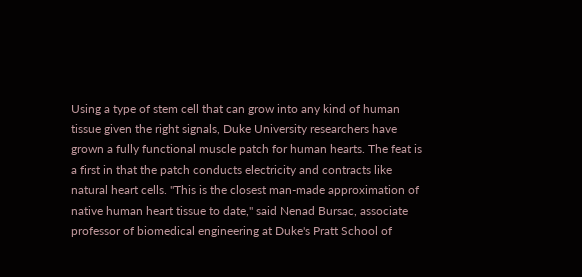Using a type of stem cell that can grow into any kind of human tissue given the right signals, Duke University researchers have grown a fully functional muscle patch for human hearts. The feat is a first in that the patch conducts electricity and contracts like natural heart cells. "This is the closest man-made approximation of native human heart tissue to date," said Nenad Bursac, associate professor of biomedical engineering at Duke's Pratt School of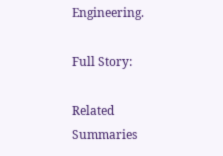Engineering.

Full Story:

Related Summaries